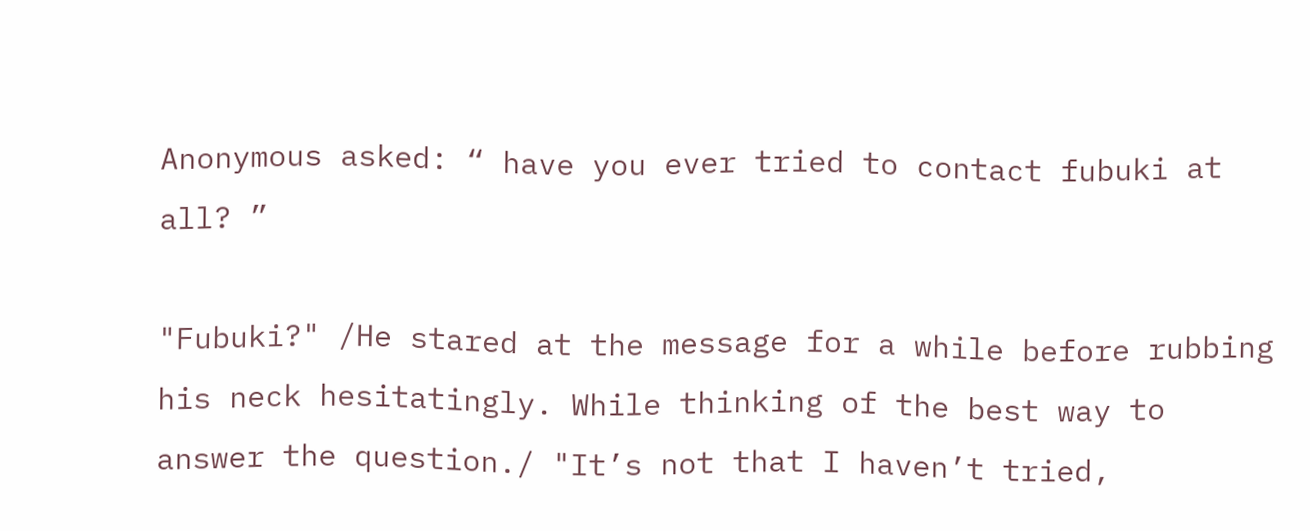Anonymous asked: “ have you ever tried to contact fubuki at all? ”

"Fubuki?" /He stared at the message for a while before rubbing his neck hesitatingly. While thinking of the best way to answer the question./ "It’s not that I haven’t tried,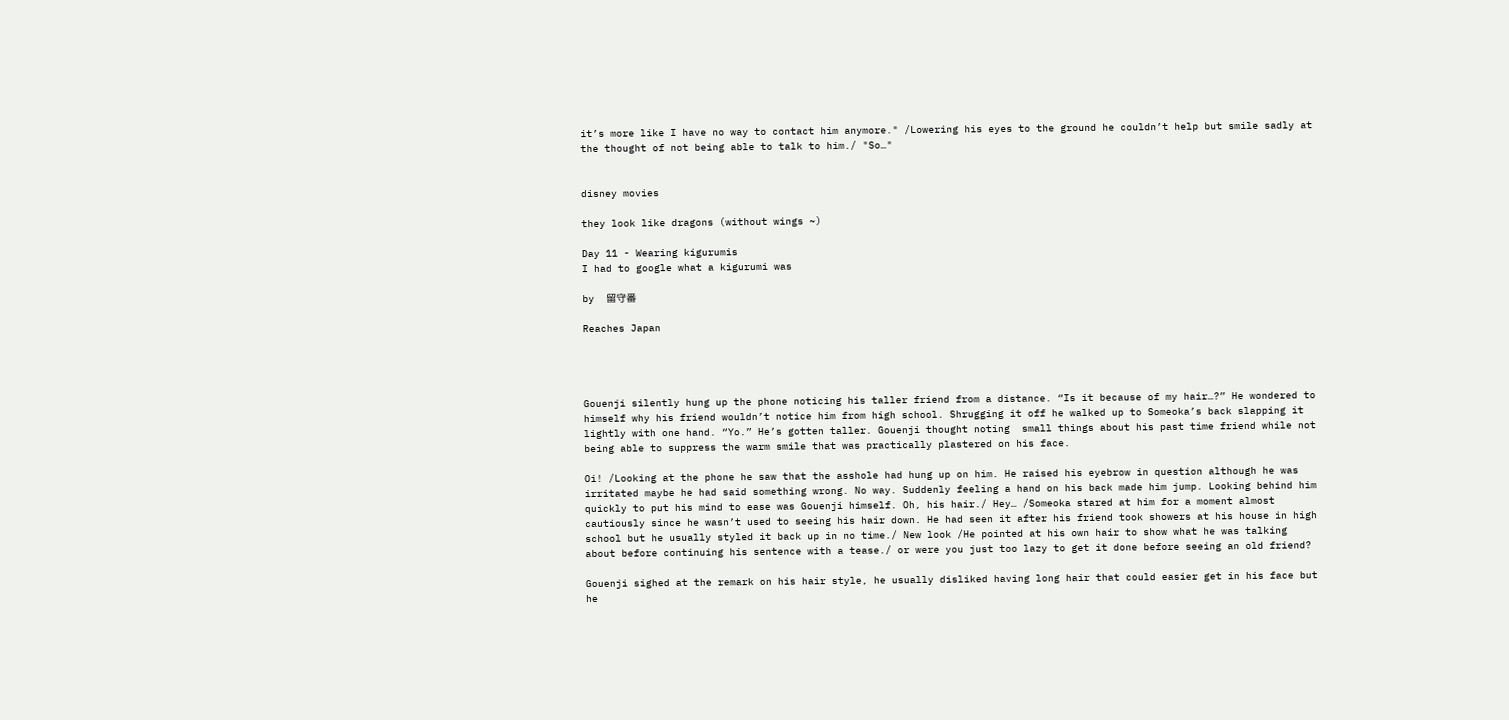it’s more like I have no way to contact him anymore." /Lowering his eyes to the ground he couldn’t help but smile sadly at the thought of not being able to talk to him./ "So…"


disney movies

they look like dragons (without wings ~)

Day 11 - Wearing kigurumis
I had to google what a kigurumi was

by  留守番

Reaches Japan




Gouenji silently hung up the phone noticing his taller friend from a distance. “Is it because of my hair…?” He wondered to himself why his friend wouldn’t notice him from high school. Shrugging it off he walked up to Someoka’s back slapping it lightly with one hand. “Yo.” He’s gotten taller. Gouenji thought noting  small things about his past time friend while not being able to suppress the warm smile that was practically plastered on his face.

Oi! /Looking at the phone he saw that the asshole had hung up on him. He raised his eyebrow in question although he was irritated maybe he had said something wrong. No way. Suddenly feeling a hand on his back made him jump. Looking behind him quickly to put his mind to ease was Gouenji himself. Oh, his hair./ Hey… /Someoka stared at him for a moment almost cautiously since he wasn’t used to seeing his hair down. He had seen it after his friend took showers at his house in high school but he usually styled it back up in no time./ New look /He pointed at his own hair to show what he was talking about before continuing his sentence with a tease./ or were you just too lazy to get it done before seeing an old friend?

Gouenji sighed at the remark on his hair style, he usually disliked having long hair that could easier get in his face but he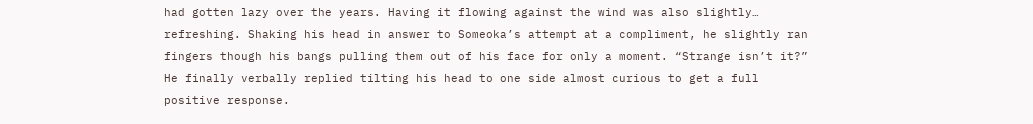had gotten lazy over the years. Having it flowing against the wind was also slightly… refreshing. Shaking his head in answer to Someoka’s attempt at a compliment, he slightly ran fingers though his bangs pulling them out of his face for only a moment. “Strange isn’t it?” He finally verbally replied tilting his head to one side almost curious to get a full positive response.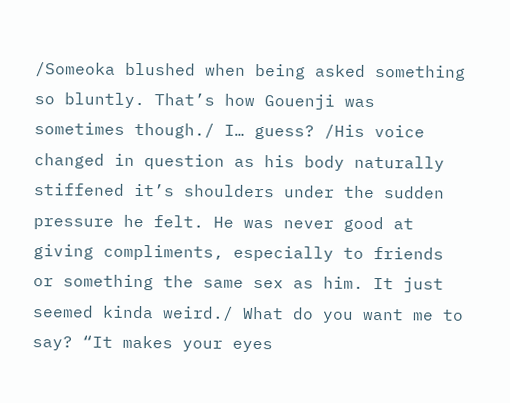/Someoka blushed when being asked something so bluntly. That’s how Gouenji was sometimes though./ I… guess? /His voice changed in question as his body naturally stiffened it’s shoulders under the sudden pressure he felt. He was never good at giving compliments, especially to friends or something the same sex as him. It just seemed kinda weird./ What do you want me to say? “It makes your eyes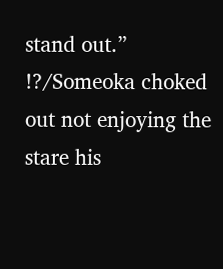stand out.” !?/Someoka choked out not enjoying the stare his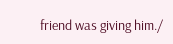friend was giving him./